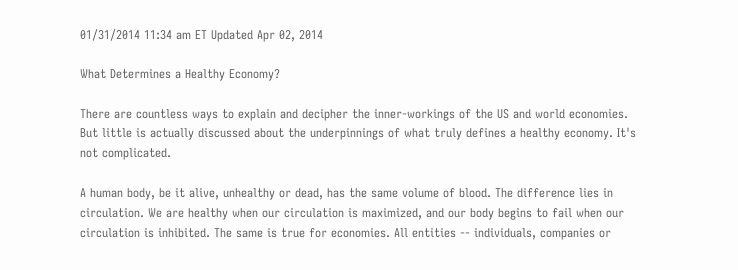01/31/2014 11:34 am ET Updated Apr 02, 2014

What Determines a Healthy Economy?

There are countless ways to explain and decipher the inner-workings of the US and world economies. But little is actually discussed about the underpinnings of what truly defines a healthy economy. It's not complicated.

A human body, be it alive, unhealthy or dead, has the same volume of blood. The difference lies in circulation. We are healthy when our circulation is maximized, and our body begins to fail when our circulation is inhibited. The same is true for economies. All entities -- individuals, companies or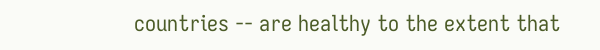countries -- are healthy to the extent that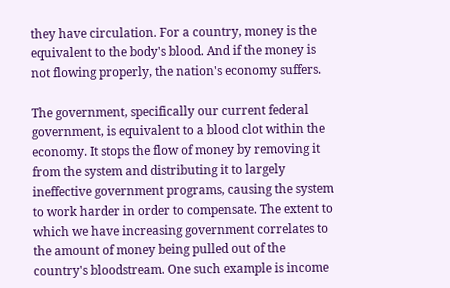they have circulation. For a country, money is the equivalent to the body's blood. And if the money is not flowing properly, the nation's economy suffers.

The government, specifically our current federal government, is equivalent to a blood clot within the economy. It stops the flow of money by removing it from the system and distributing it to largely ineffective government programs, causing the system to work harder in order to compensate. The extent to which we have increasing government correlates to the amount of money being pulled out of the country's bloodstream. One such example is income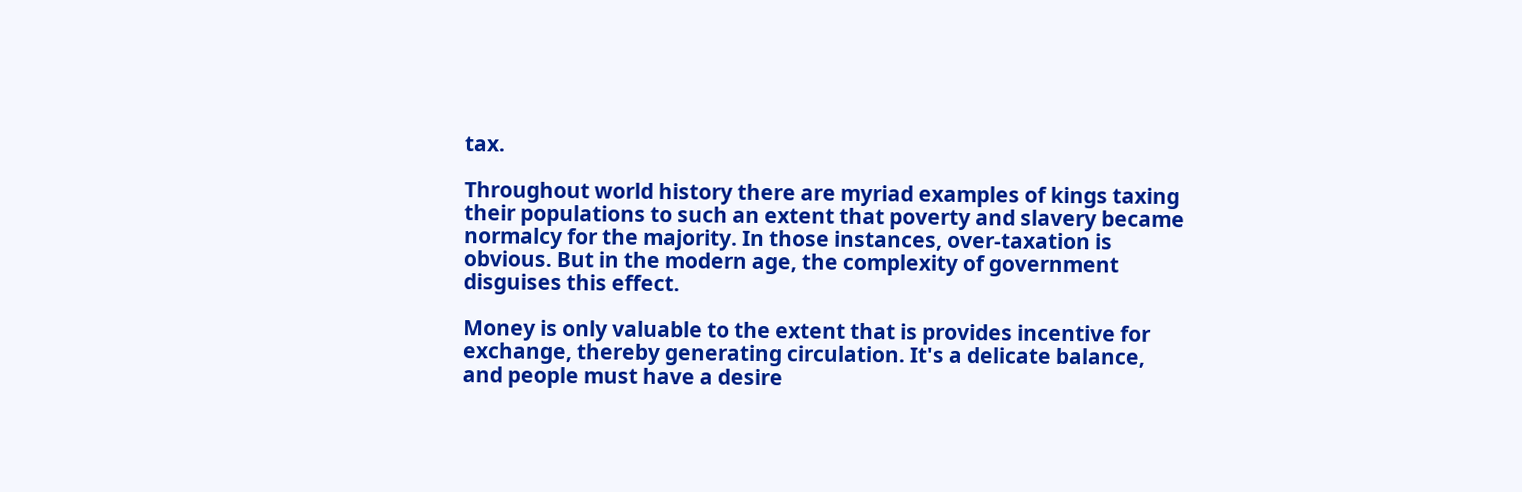tax.

Throughout world history there are myriad examples of kings taxing their populations to such an extent that poverty and slavery became normalcy for the majority. In those instances, over-taxation is obvious. But in the modern age, the complexity of government disguises this effect.

Money is only valuable to the extent that is provides incentive for exchange, thereby generating circulation. It's a delicate balance, and people must have a desire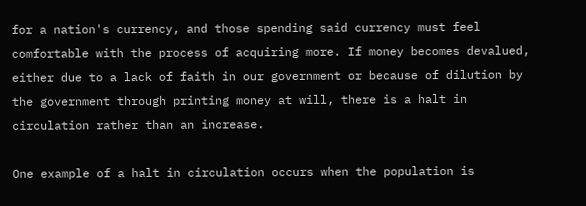for a nation's currency, and those spending said currency must feel comfortable with the process of acquiring more. If money becomes devalued, either due to a lack of faith in our government or because of dilution by the government through printing money at will, there is a halt in circulation rather than an increase.

One example of a halt in circulation occurs when the population is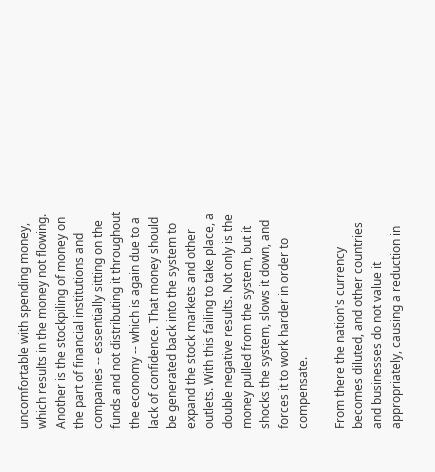uncomfortable with spending money, which results in the money not flowing. Another is the stockpiling of money on the part of financial institutions and companies -- essentially sitting on the funds and not distributing it throughout the economy -- which is again due to a lack of confidence. That money should be generated back into the system to expand the stock markets and other outlets. With this failing to take place, a double negative results. Not only is the money pulled from the system, but it shocks the system, slows it down, and forces it to work harder in order to compensate.

From there the nation's currency becomes diluted, and other countries and businesses do not value it appropriately, causing a reduction in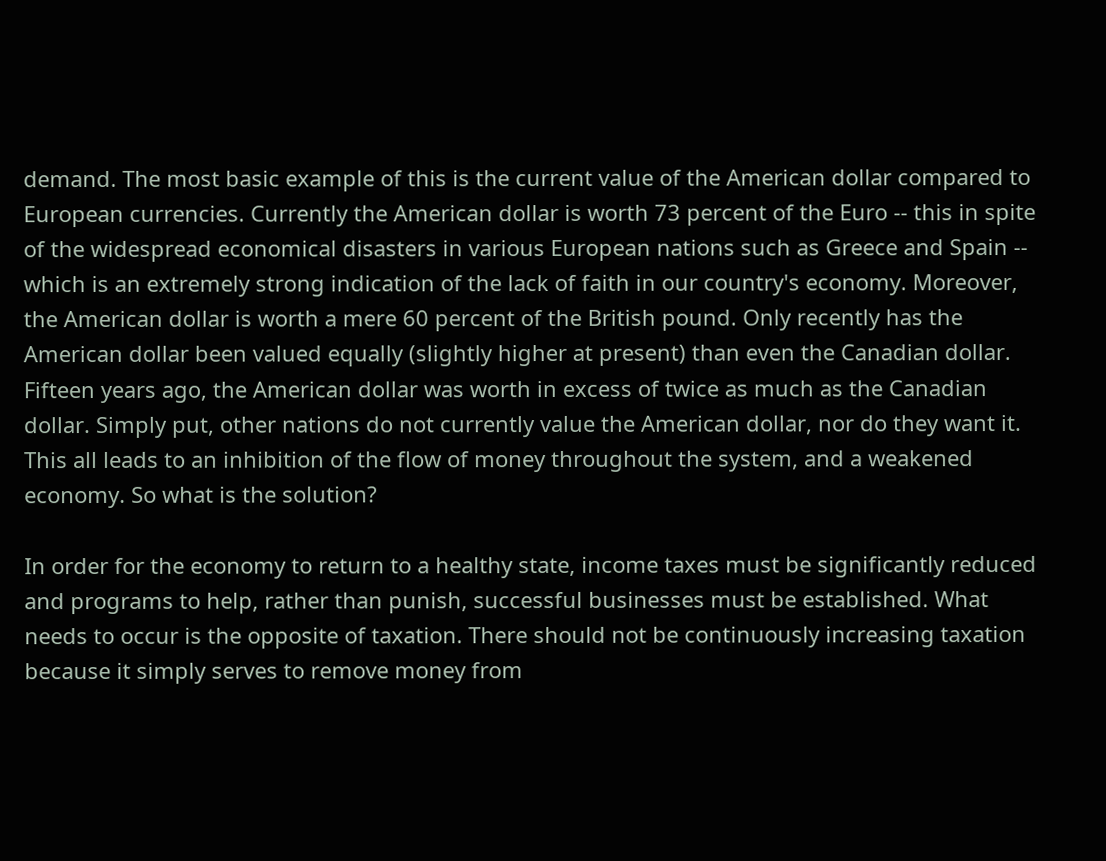demand. The most basic example of this is the current value of the American dollar compared to European currencies. Currently the American dollar is worth 73 percent of the Euro -- this in spite of the widespread economical disasters in various European nations such as Greece and Spain -- which is an extremely strong indication of the lack of faith in our country's economy. Moreover, the American dollar is worth a mere 60 percent of the British pound. Only recently has the American dollar been valued equally (slightly higher at present) than even the Canadian dollar. Fifteen years ago, the American dollar was worth in excess of twice as much as the Canadian dollar. Simply put, other nations do not currently value the American dollar, nor do they want it. This all leads to an inhibition of the flow of money throughout the system, and a weakened economy. So what is the solution?

In order for the economy to return to a healthy state, income taxes must be significantly reduced and programs to help, rather than punish, successful businesses must be established. What needs to occur is the opposite of taxation. There should not be continuously increasing taxation because it simply serves to remove money from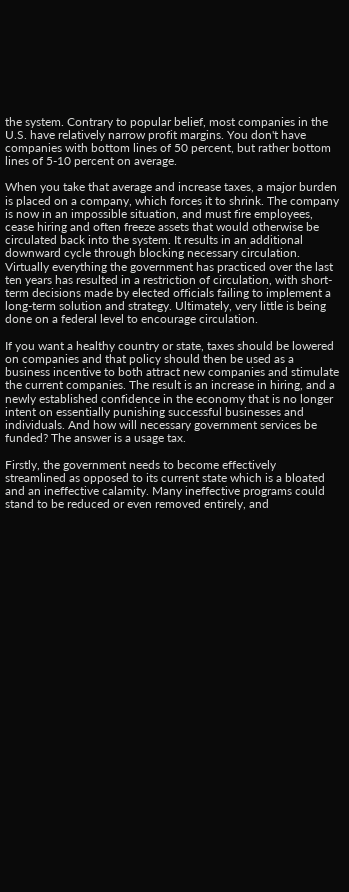the system. Contrary to popular belief, most companies in the U.S. have relatively narrow profit margins. You don't have companies with bottom lines of 50 percent, but rather bottom lines of 5-10 percent on average.

When you take that average and increase taxes, a major burden is placed on a company, which forces it to shrink. The company is now in an impossible situation, and must fire employees, cease hiring and often freeze assets that would otherwise be circulated back into the system. It results in an additional downward cycle through blocking necessary circulation. Virtually everything the government has practiced over the last ten years has resulted in a restriction of circulation, with short-term decisions made by elected officials failing to implement a long-term solution and strategy. Ultimately, very little is being done on a federal level to encourage circulation.

If you want a healthy country or state, taxes should be lowered on companies and that policy should then be used as a business incentive to both attract new companies and stimulate the current companies. The result is an increase in hiring, and a newly established confidence in the economy that is no longer intent on essentially punishing successful businesses and individuals. And how will necessary government services be funded? The answer is a usage tax.

Firstly, the government needs to become effectively streamlined as opposed to its current state which is a bloated and an ineffective calamity. Many ineffective programs could stand to be reduced or even removed entirely, and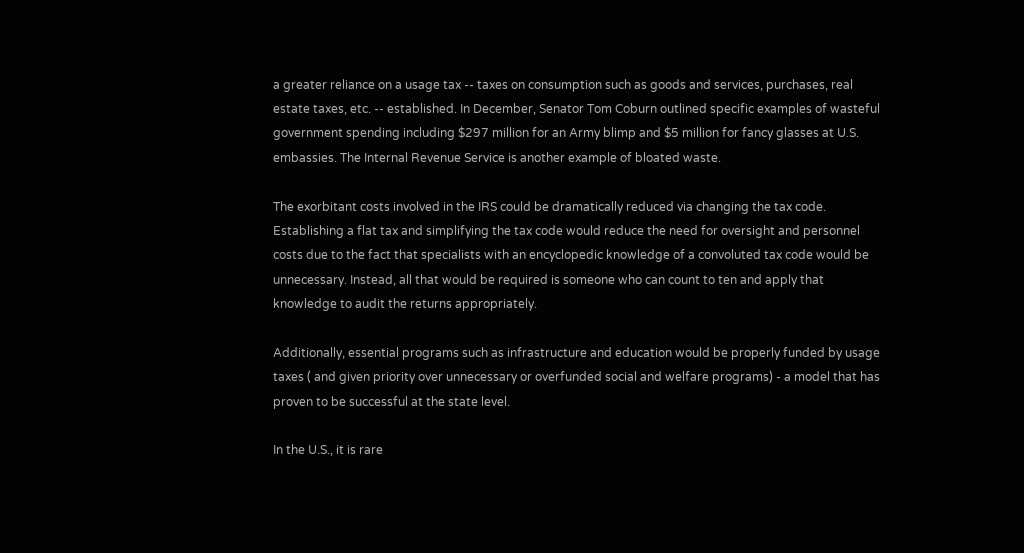a greater reliance on a usage tax -- taxes on consumption such as goods and services, purchases, real estate taxes, etc. -- established. In December, Senator Tom Coburn outlined specific examples of wasteful government spending including $297 million for an Army blimp and $5 million for fancy glasses at U.S. embassies. The Internal Revenue Service is another example of bloated waste.

The exorbitant costs involved in the IRS could be dramatically reduced via changing the tax code. Establishing a flat tax and simplifying the tax code would reduce the need for oversight and personnel costs due to the fact that specialists with an encyclopedic knowledge of a convoluted tax code would be unnecessary. Instead, all that would be required is someone who can count to ten and apply that knowledge to audit the returns appropriately.

Additionally, essential programs such as infrastructure and education would be properly funded by usage taxes ( and given priority over unnecessary or overfunded social and welfare programs) - a model that has proven to be successful at the state level.

In the U.S., it is rare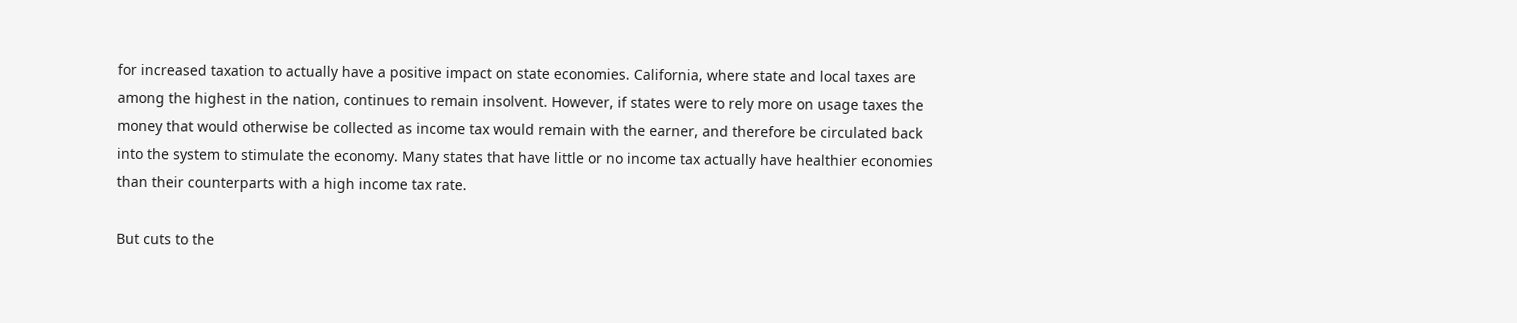for increased taxation to actually have a positive impact on state economies. California, where state and local taxes are among the highest in the nation, continues to remain insolvent. However, if states were to rely more on usage taxes the money that would otherwise be collected as income tax would remain with the earner, and therefore be circulated back into the system to stimulate the economy. Many states that have little or no income tax actually have healthier economies than their counterparts with a high income tax rate.

But cuts to the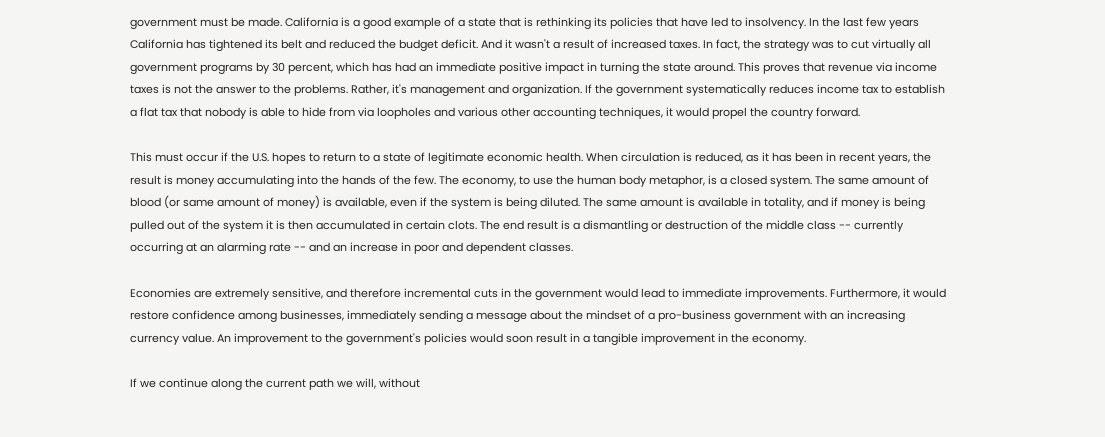government must be made. California is a good example of a state that is rethinking its policies that have led to insolvency. In the last few years California has tightened its belt and reduced the budget deficit. And it wasn't a result of increased taxes. In fact, the strategy was to cut virtually all government programs by 30 percent, which has had an immediate positive impact in turning the state around. This proves that revenue via income taxes is not the answer to the problems. Rather, it's management and organization. If the government systematically reduces income tax to establish a flat tax that nobody is able to hide from via loopholes and various other accounting techniques, it would propel the country forward.

This must occur if the U.S. hopes to return to a state of legitimate economic health. When circulation is reduced, as it has been in recent years, the result is money accumulating into the hands of the few. The economy, to use the human body metaphor, is a closed system. The same amount of blood (or same amount of money) is available, even if the system is being diluted. The same amount is available in totality, and if money is being pulled out of the system it is then accumulated in certain clots. The end result is a dismantling or destruction of the middle class -- currently occurring at an alarming rate -- and an increase in poor and dependent classes.

Economies are extremely sensitive, and therefore incremental cuts in the government would lead to immediate improvements. Furthermore, it would restore confidence among businesses, immediately sending a message about the mindset of a pro-business government with an increasing currency value. An improvement to the government's policies would soon result in a tangible improvement in the economy.

If we continue along the current path we will, without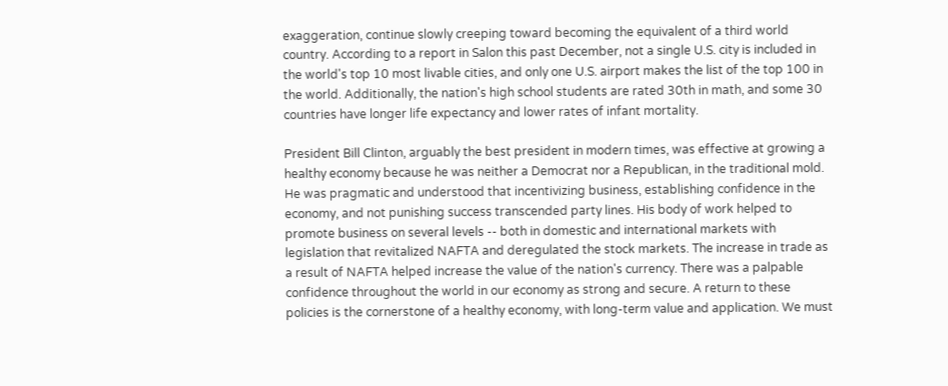exaggeration, continue slowly creeping toward becoming the equivalent of a third world country. According to a report in Salon this past December, not a single U.S. city is included in the world's top 10 most livable cities, and only one U.S. airport makes the list of the top 100 in the world. Additionally, the nation's high school students are rated 30th in math, and some 30 countries have longer life expectancy and lower rates of infant mortality.

President Bill Clinton, arguably the best president in modern times, was effective at growing a healthy economy because he was neither a Democrat nor a Republican, in the traditional mold. He was pragmatic and understood that incentivizing business, establishing confidence in the economy, and not punishing success transcended party lines. His body of work helped to promote business on several levels -- both in domestic and international markets with legislation that revitalized NAFTA and deregulated the stock markets. The increase in trade as a result of NAFTA helped increase the value of the nation's currency. There was a palpable confidence throughout the world in our economy as strong and secure. A return to these policies is the cornerstone of a healthy economy, with long-term value and application. We must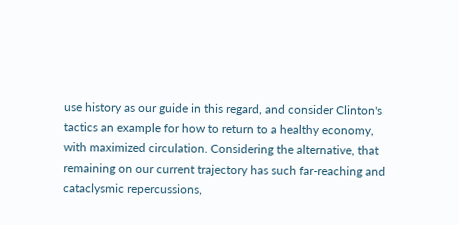use history as our guide in this regard, and consider Clinton's tactics an example for how to return to a healthy economy, with maximized circulation. Considering the alternative, that remaining on our current trajectory has such far-reaching and cataclysmic repercussions,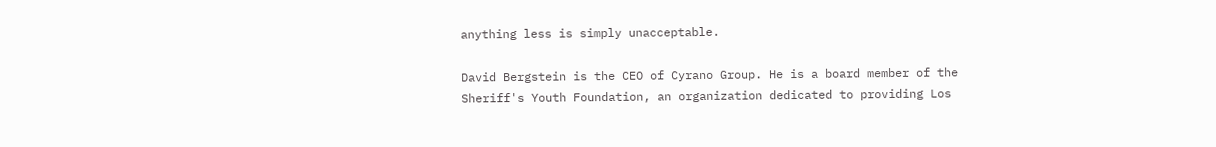anything less is simply unacceptable.

David Bergstein is the CEO of Cyrano Group. He is a board member of the Sheriff's Youth Foundation, an organization dedicated to providing Los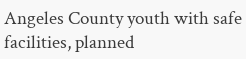Angeles County youth with safe facilities, planned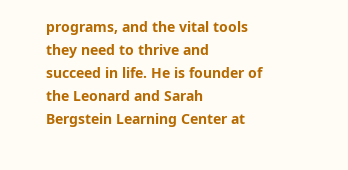programs, and the vital tools they need to thrive and succeed in life. He is founder of the Leonard and Sarah Bergstein Learning Center at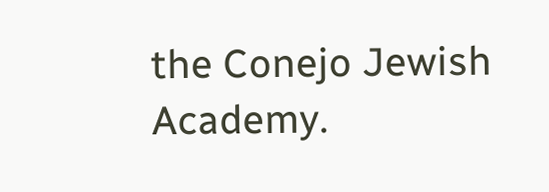the Conejo Jewish Academy.